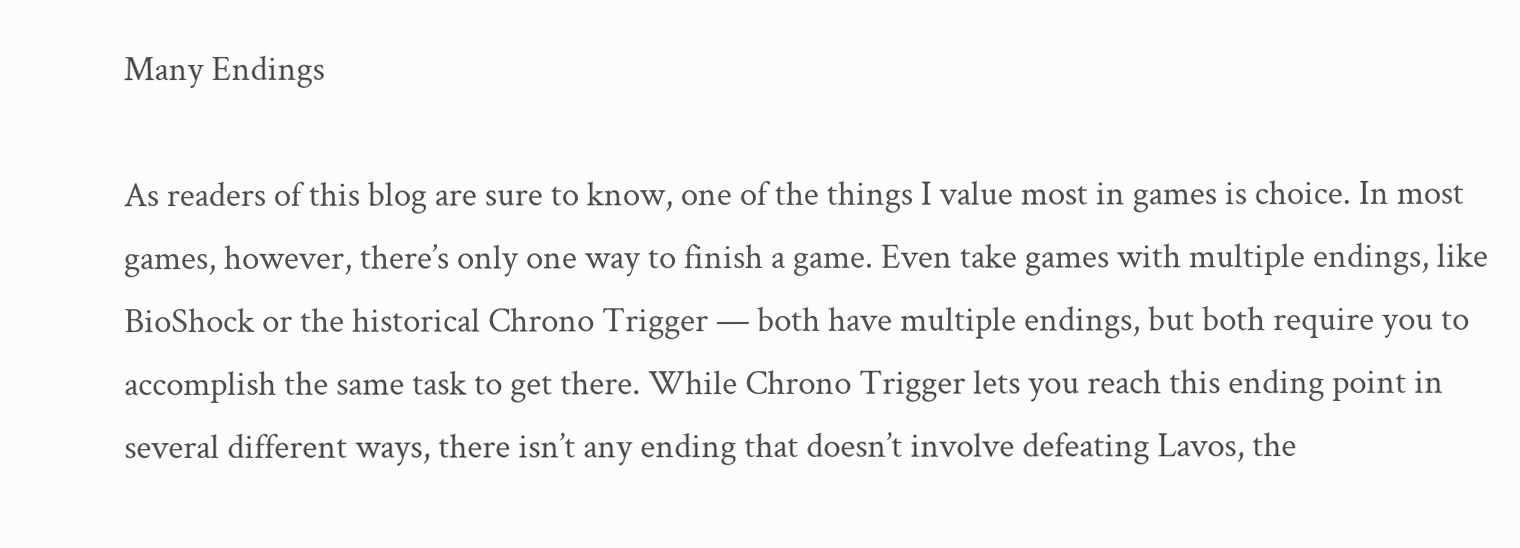Many Endings

As readers of this blog are sure to know, one of the things I value most in games is choice. In most games, however, there’s only one way to finish a game. Even take games with multiple endings, like BioShock or the historical Chrono Trigger — both have multiple endings, but both require you to accomplish the same task to get there. While Chrono Trigger lets you reach this ending point in several different ways, there isn’t any ending that doesn’t involve defeating Lavos, the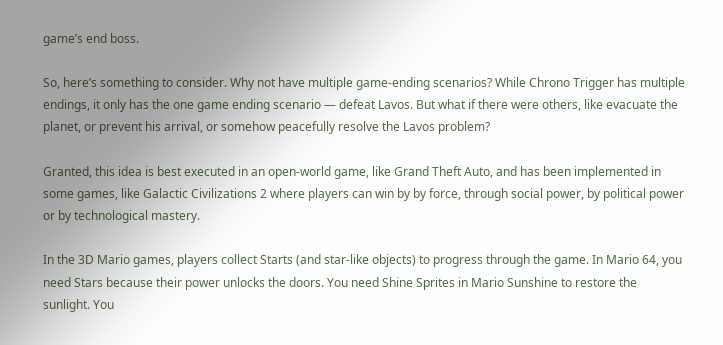game’s end boss.

So, here’s something to consider. Why not have multiple game-ending scenarios? While Chrono Trigger has multiple endings, it only has the one game ending scenario — defeat Lavos. But what if there were others, like evacuate the planet, or prevent his arrival, or somehow peacefully resolve the Lavos problem?

Granted, this idea is best executed in an open-world game, like Grand Theft Auto, and has been implemented in some games, like Galactic Civilizations 2 where players can win by by force, through social power, by political power or by technological mastery.

In the 3D Mario games, players collect Starts (and star-like objects) to progress through the game. In Mario 64, you need Stars because their power unlocks the doors. You need Shine Sprites in Mario Sunshine to restore the sunlight. You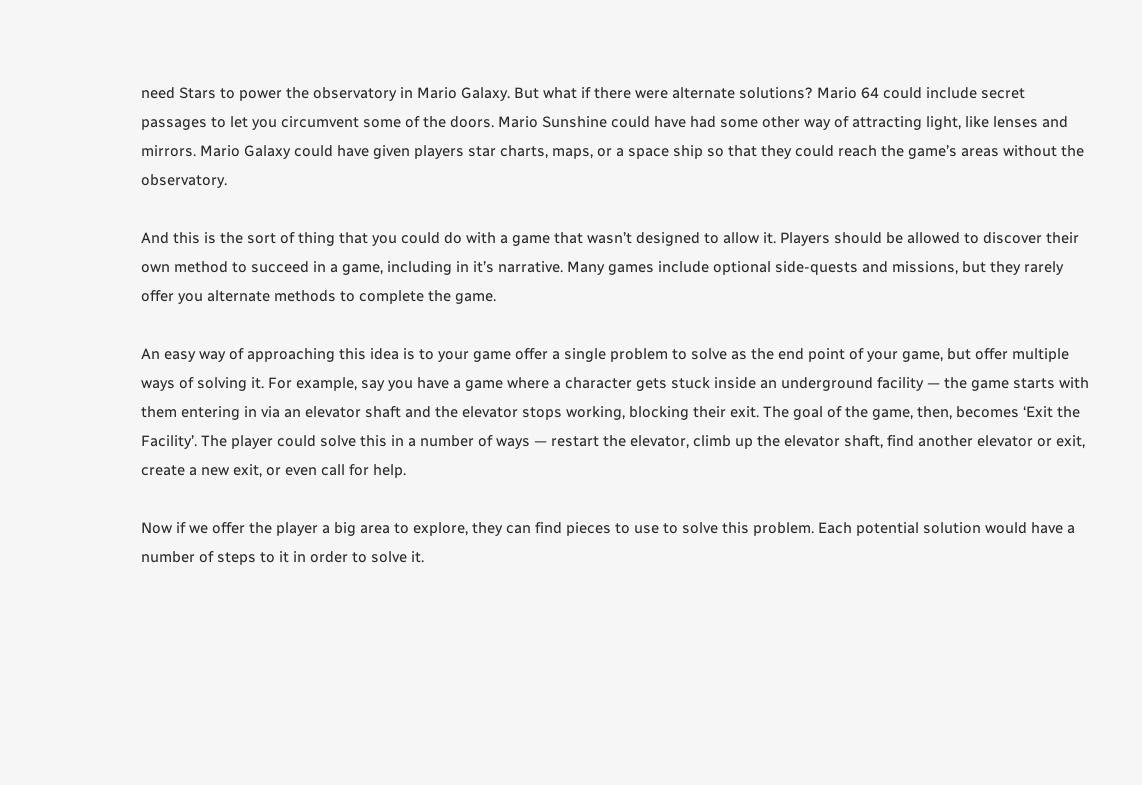need Stars to power the observatory in Mario Galaxy. But what if there were alternate solutions? Mario 64 could include secret passages to let you circumvent some of the doors. Mario Sunshine could have had some other way of attracting light, like lenses and mirrors. Mario Galaxy could have given players star charts, maps, or a space ship so that they could reach the game’s areas without the observatory.

And this is the sort of thing that you could do with a game that wasn’t designed to allow it. Players should be allowed to discover their own method to succeed in a game, including in it’s narrative. Many games include optional side-quests and missions, but they rarely offer you alternate methods to complete the game.

An easy way of approaching this idea is to your game offer a single problem to solve as the end point of your game, but offer multiple ways of solving it. For example, say you have a game where a character gets stuck inside an underground facility — the game starts with them entering in via an elevator shaft and the elevator stops working, blocking their exit. The goal of the game, then, becomes ‘Exit the Facility’. The player could solve this in a number of ways — restart the elevator, climb up the elevator shaft, find another elevator or exit, create a new exit, or even call for help.

Now if we offer the player a big area to explore, they can find pieces to use to solve this problem. Each potential solution would have a number of steps to it in order to solve it.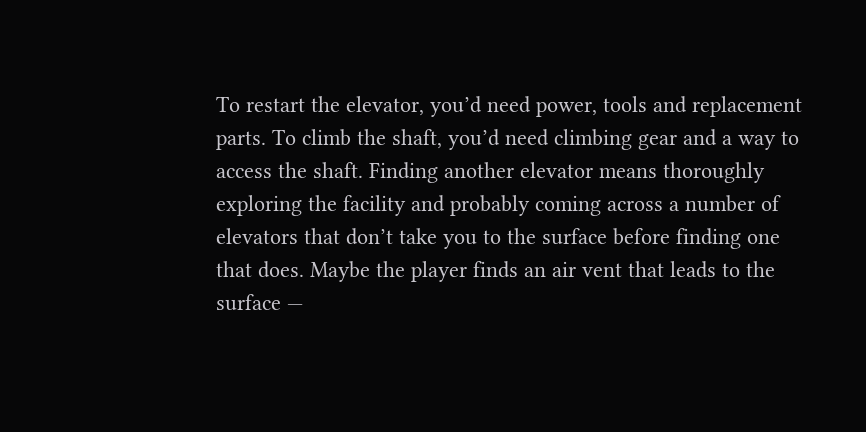To restart the elevator, you’d need power, tools and replacement parts. To climb the shaft, you’d need climbing gear and a way to access the shaft. Finding another elevator means thoroughly exploring the facility and probably coming across a number of elevators that don’t take you to the surface before finding one that does. Maybe the player finds an air vent that leads to the surface —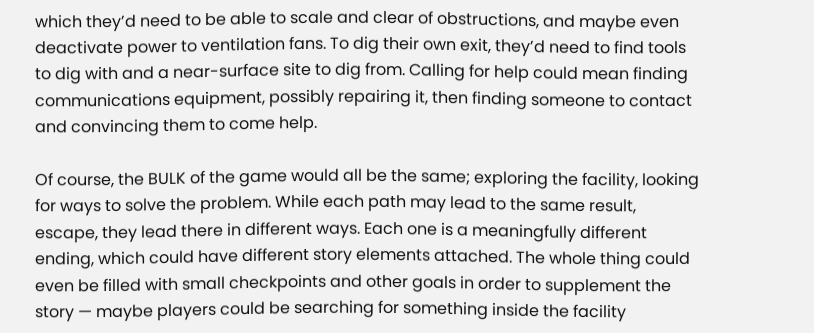which they’d need to be able to scale and clear of obstructions, and maybe even deactivate power to ventilation fans. To dig their own exit, they’d need to find tools to dig with and a near-surface site to dig from. Calling for help could mean finding communications equipment, possibly repairing it, then finding someone to contact and convincing them to come help.

Of course, the BULK of the game would all be the same; exploring the facility, looking for ways to solve the problem. While each path may lead to the same result, escape, they lead there in different ways. Each one is a meaningfully different ending, which could have different story elements attached. The whole thing could even be filled with small checkpoints and other goals in order to supplement the story — maybe players could be searching for something inside the facility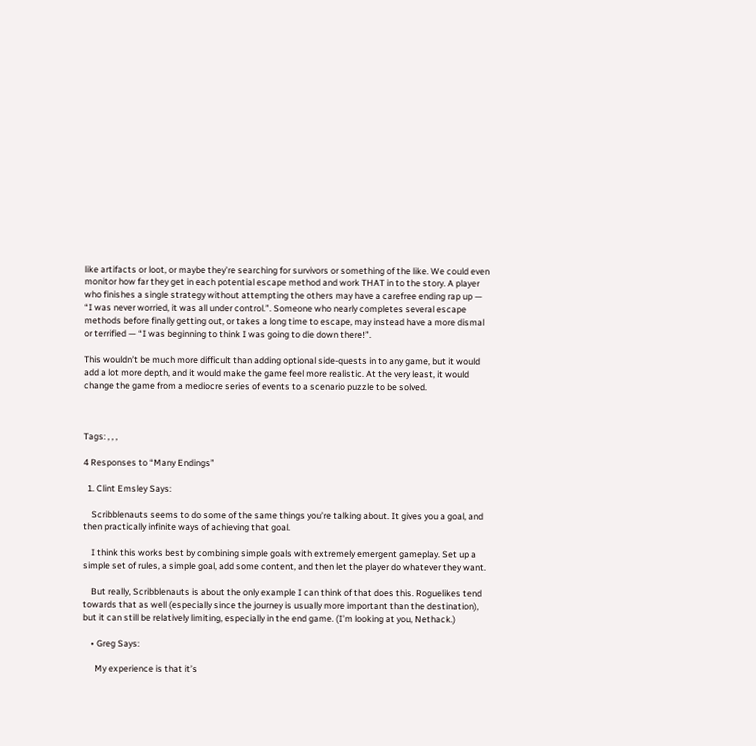like artifacts or loot, or maybe they’re searching for survivors or something of the like. We could even monitor how far they get in each potential escape method and work THAT in to the story. A player who finishes a single strategy without attempting the others may have a carefree ending rap up — “I was never worried, it was all under control.”. Someone who nearly completes several escape methods before finally getting out, or takes a long time to escape, may instead have a more dismal or terrified — “I was beginning to think I was going to die down there!”.

This wouldn’t be much more difficult than adding optional side-quests in to any game, but it would add a lot more depth, and it would make the game feel more realistic. At the very least, it would change the game from a mediocre series of events to a scenario puzzle to be solved.



Tags: , , ,

4 Responses to “Many Endings”

  1. Clint Emsley Says:

    Scribblenauts seems to do some of the same things you’re talking about. It gives you a goal, and then practically infinite ways of achieving that goal.

    I think this works best by combining simple goals with extremely emergent gameplay. Set up a simple set of rules, a simple goal, add some content, and then let the player do whatever they want.

    But really, Scribblenauts is about the only example I can think of that does this. Roguelikes tend towards that as well (especially since the journey is usually more important than the destination), but it can still be relatively limiting, especially in the end game. (I’m looking at you, Nethack.)

    • Greg Says:

      My experience is that it’s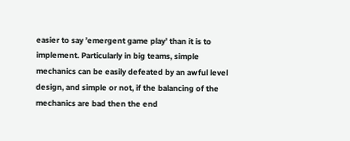easier to say ’emergent game play’ than it is to implement. Particularly in big teams, simple mechanics can be easily defeated by an awful level design, and simple or not, if the balancing of the mechanics are bad then the end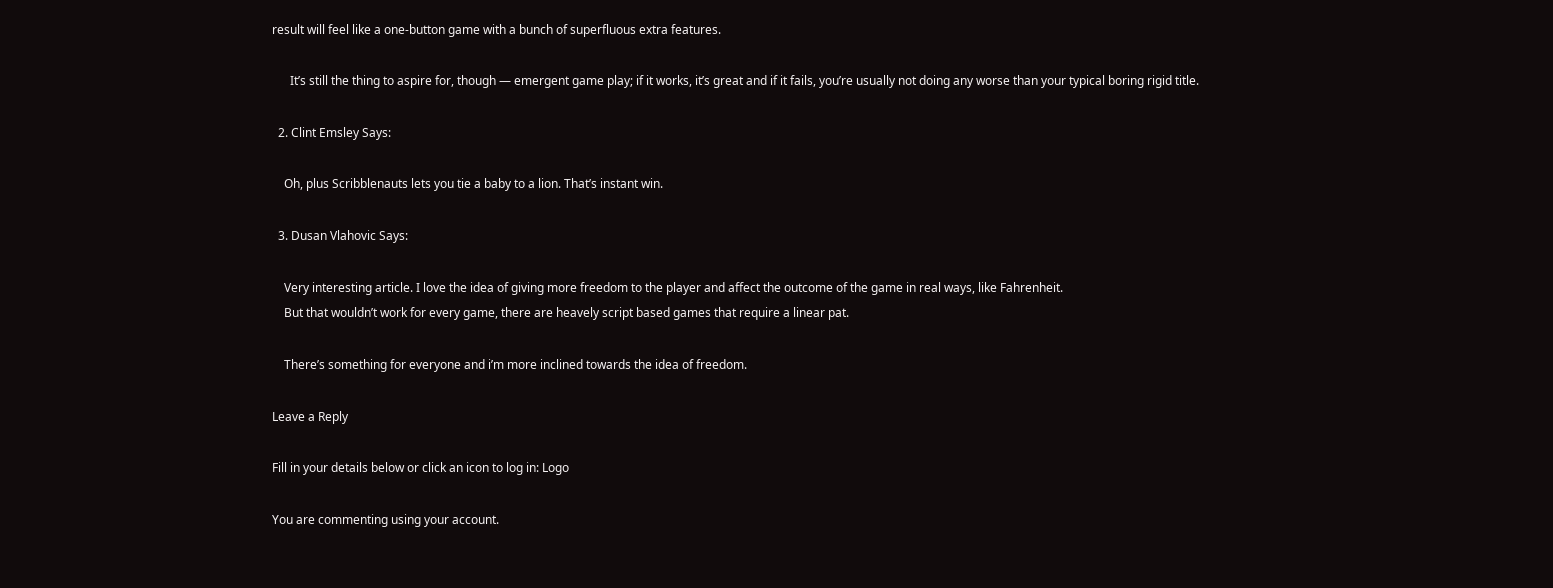result will feel like a one-button game with a bunch of superfluous extra features.

      It’s still the thing to aspire for, though — emergent game play; if it works, it’s great and if it fails, you’re usually not doing any worse than your typical boring rigid title.

  2. Clint Emsley Says:

    Oh, plus Scribblenauts lets you tie a baby to a lion. That’s instant win.

  3. Dusan Vlahovic Says:

    Very interesting article. I love the idea of giving more freedom to the player and affect the outcome of the game in real ways, like Fahrenheit.
    But that wouldn’t work for every game, there are heavely script based games that require a linear pat.

    There’s something for everyone and i’m more inclined towards the idea of freedom.

Leave a Reply

Fill in your details below or click an icon to log in: Logo

You are commenting using your account.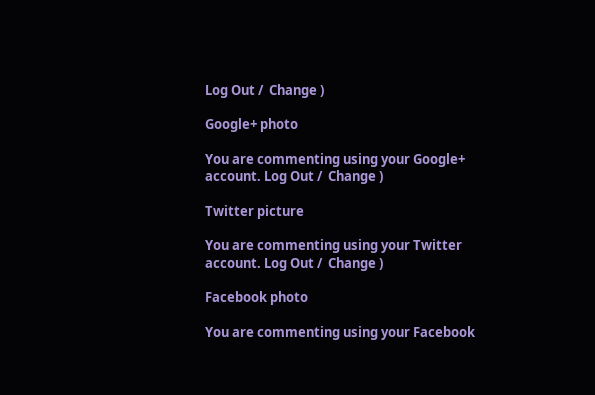Log Out /  Change )

Google+ photo

You are commenting using your Google+ account. Log Out /  Change )

Twitter picture

You are commenting using your Twitter account. Log Out /  Change )

Facebook photo

You are commenting using your Facebook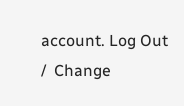account. Log Out /  Change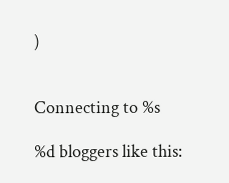)


Connecting to %s

%d bloggers like this: